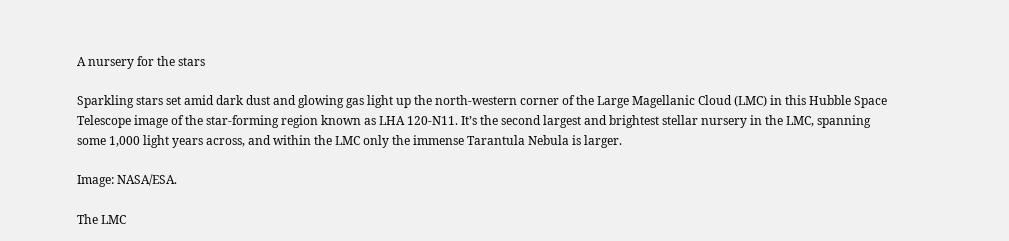A nursery for the stars

Sparkling stars set amid dark dust and glowing gas light up the north-western corner of the Large Magellanic Cloud (LMC) in this Hubble Space Telescope image of the star-forming region known as LHA 120-N11. It’s the second largest and brightest stellar nursery in the LMC, spanning some 1,000 light years across, and within the LMC only the immense Tarantula Nebula is larger.

Image: NASA/ESA.

The LMC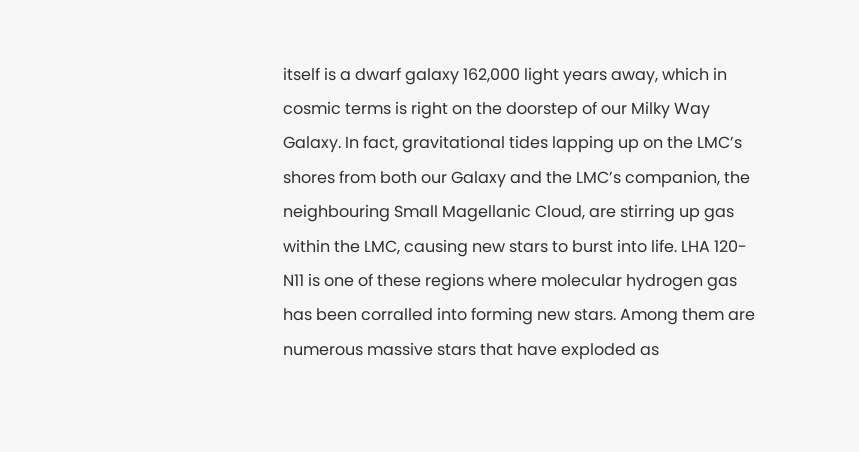itself is a dwarf galaxy 162,000 light years away, which in cosmic terms is right on the doorstep of our Milky Way Galaxy. In fact, gravitational tides lapping up on the LMC’s shores from both our Galaxy and the LMC’s companion, the neighbouring Small Magellanic Cloud, are stirring up gas within the LMC, causing new stars to burst into life. LHA 120-N11 is one of these regions where molecular hydrogen gas has been corralled into forming new stars. Among them are numerous massive stars that have exploded as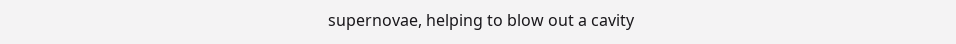supernovae, helping to blow out a cavity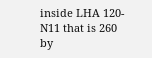inside LHA 120-N11 that is 260 by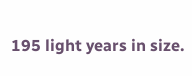195 light years in size.